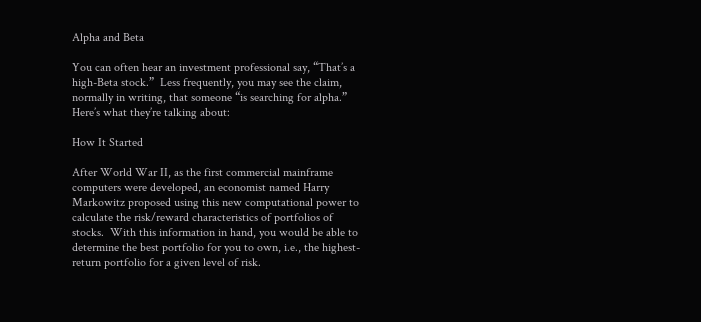Alpha and Beta

You can often hear an investment professional say, “That’s a high-Beta stock.”  Less frequently, you may see the claim, normally in writing, that someone “is searching for alpha.”   Here’s what they’re talking about:

How It Started

After World War II, as the first commercial mainframe computers were developed, an economist named Harry Markowitz proposed using this new computational power to calculate the risk/reward characteristics of portfolios of stocks.  With this information in hand, you would be able to determine the best portfolio for you to own, i.e., the highest-return portfolio for a given level of risk.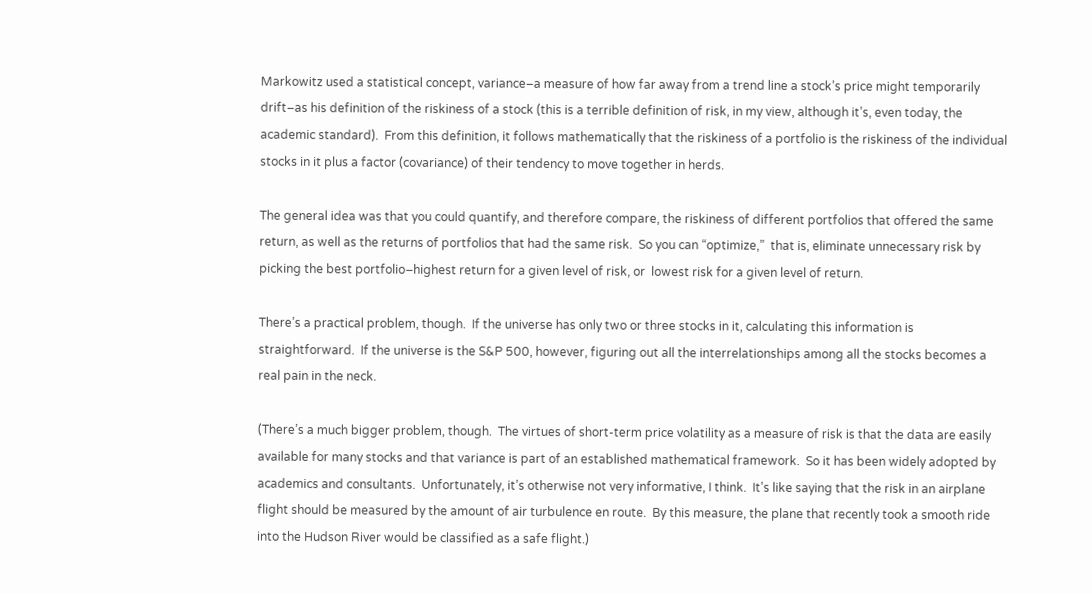Markowitz used a statistical concept, variance–a measure of how far away from a trend line a stock’s price might temporarily drift–as his definition of the riskiness of a stock (this is a terrible definition of risk, in my view, although it’s, even today, the academic standard).  From this definition, it follows mathematically that the riskiness of a portfolio is the riskiness of the individual stocks in it plus a factor (covariance) of their tendency to move together in herds.

The general idea was that you could quantify, and therefore compare, the riskiness of different portfolios that offered the same return, as well as the returns of portfolios that had the same risk.  So you can “optimize,”  that is, eliminate unnecessary risk by picking the best portfolio–highest return for a given level of risk, or  lowest risk for a given level of return.

There’s a practical problem, though.  If the universe has only two or three stocks in it, calculating this information is straightforward.  If the universe is the S&P 500, however, figuring out all the interrelationships among all the stocks becomes a real pain in the neck.

(There’s a much bigger problem, though.  The virtues of short-term price volatility as a measure of risk is that the data are easily available for many stocks and that variance is part of an established mathematical framework.  So it has been widely adopted by academics and consultants.  Unfortunately, it’s otherwise not very informative, I think.  It’s like saying that the risk in an airplane flight should be measured by the amount of air turbulence en route.  By this measure, the plane that recently took a smooth ride into the Hudson River would be classified as a safe flight.)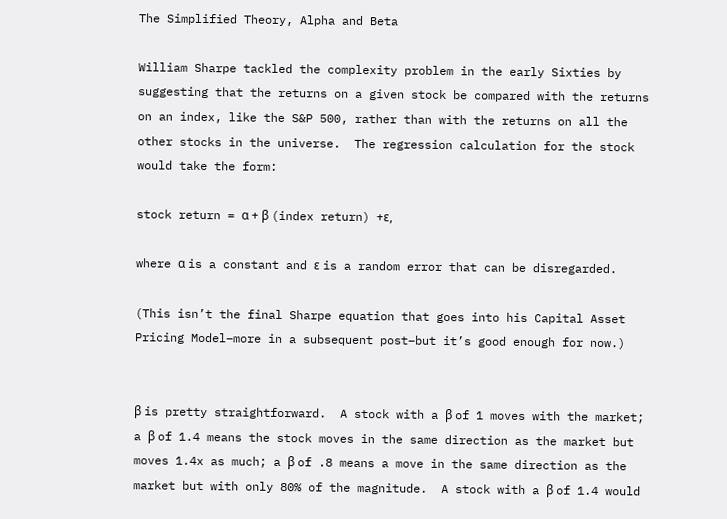The Simplified Theory, Alpha and Beta

William Sharpe tackled the complexity problem in the early Sixties by suggesting that the returns on a given stock be compared with the returns on an index, like the S&P 500, rather than with the returns on all the other stocks in the universe.  The regression calculation for the stock would take the form:

stock return = α + β (index return) +ε,

where α is a constant and ε is a random error that can be disregarded.

(This isn’t the final Sharpe equation that goes into his Capital Asset Pricing Model–more in a subsequent post–but it’s good enough for now.)


β is pretty straightforward.  A stock with a β of 1 moves with the market; a β of 1.4 means the stock moves in the same direction as the market but moves 1.4x as much; a β of .8 means a move in the same direction as the market but with only 80% of the magnitude.  A stock with a β of 1.4 would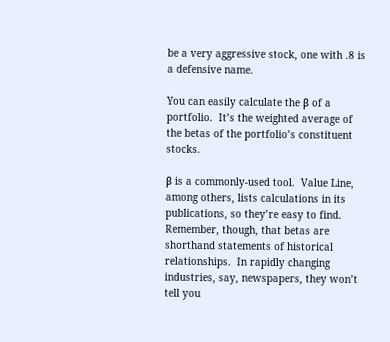be a very aggressive stock, one with .8 is a defensive name.

You can easily calculate the β of a portfolio.  It’s the weighted average of the betas of the portfolio’s constituent stocks.

β is a commonly-used tool.  Value Line, among others, lists calculations in its publications, so they’re easy to find.  Remember, though, that betas are shorthand statements of historical relationships.  In rapidly changing industries, say, newspapers, they won’t tell you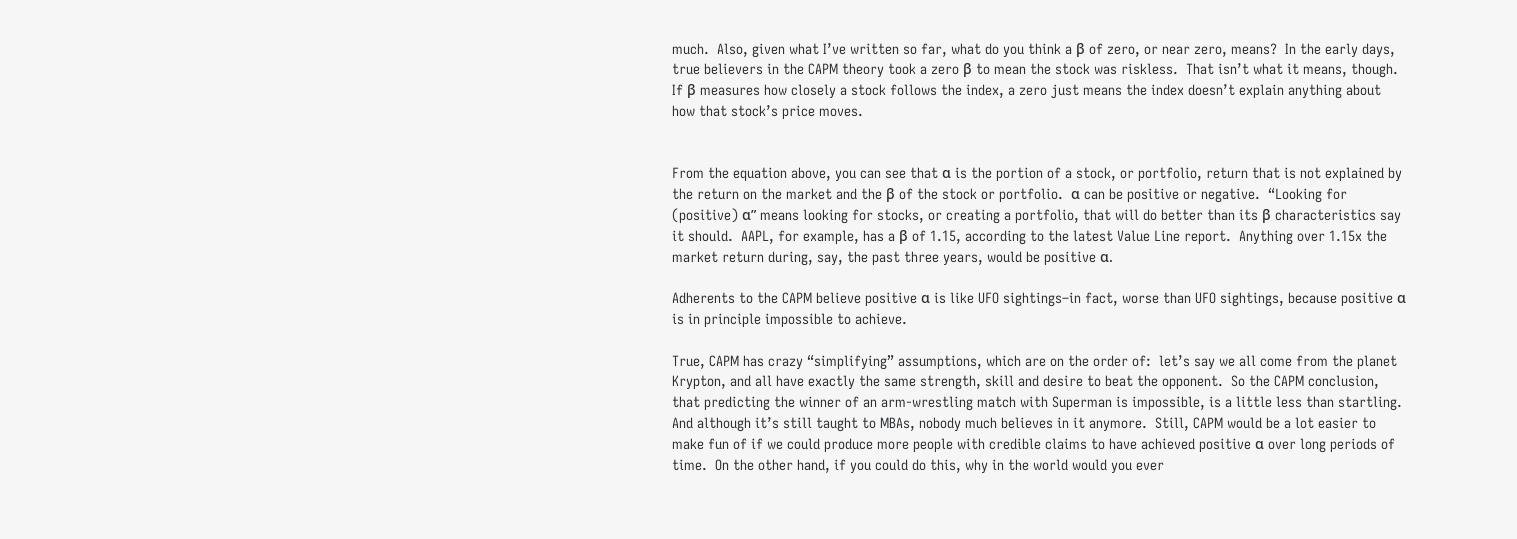much.  Also, given what I’ve written so far, what do you think a β of zero, or near zero, means?  In the early days, true believers in the CAPM theory took a zero β to mean the stock was riskless.  That isn’t what it means, though.  If β measures how closely a stock follows the index, a zero just means the index doesn’t explain anything about how that stock’s price moves.


From the equation above, you can see that α is the portion of a stock, or portfolio, return that is not explained by the return on the market and the β of the stock or portfolio.  α can be positive or negative.  “Looking for (positive) α” means looking for stocks, or creating a portfolio, that will do better than its β characteristics say it should.  AAPL, for example, has a β of 1.15, according to the latest Value Line report.  Anything over 1.15x the market return during, say, the past three years, would be positive α.

Adherents to the CAPM believe positive α is like UFO sightings–in fact, worse than UFO sightings, because positive α is in principle impossible to achieve.

True, CAPM has crazy “simplifying” assumptions, which are on the order of:  let’s say we all come from the planet Krypton, and all have exactly the same strength, skill and desire to beat the opponent.  So the CAPM conclusion, that predicting the winner of an arm-wrestling match with Superman is impossible, is a little less than startling.  And although it’s still taught to MBAs, nobody much believes in it anymore.  Still, CAPM would be a lot easier to make fun of if we could produce more people with credible claims to have achieved positive α over long periods of time.  On the other hand, if you could do this, why in the world would you ever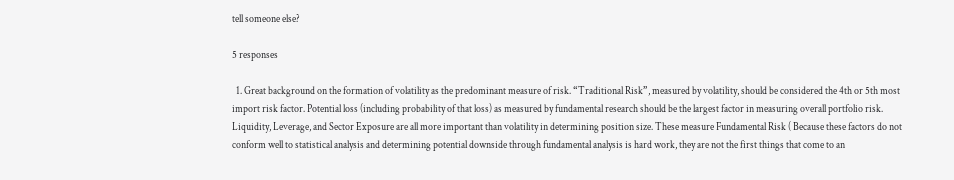tell someone else?

5 responses

  1. Great background on the formation of volatility as the predominant measure of risk. “Traditional Risk”, measured by volatility, should be considered the 4th or 5th most import risk factor. Potential loss (including probability of that loss) as measured by fundamental research should be the largest factor in measuring overall portfolio risk. Liquidity, Leverage, and Sector Exposure are all more important than volatility in determining position size. These measure Fundamental Risk ( Because these factors do not conform well to statistical analysis and determining potential downside through fundamental analysis is hard work, they are not the first things that come to an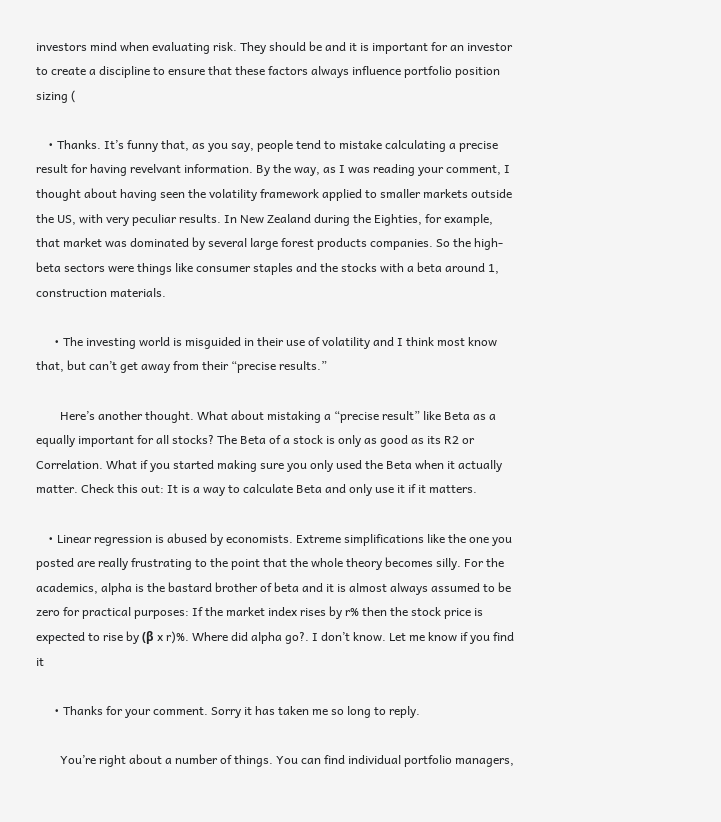investors mind when evaluating risk. They should be and it is important for an investor to create a discipline to ensure that these factors always influence portfolio position sizing (

    • Thanks. It’s funny that, as you say, people tend to mistake calculating a precise result for having revelvant information. By the way, as I was reading your comment, I thought about having seen the volatility framework applied to smaller markets outside the US, with very peculiar results. In New Zealand during the Eighties, for example, that market was dominated by several large forest products companies. So the high-beta sectors were things like consumer staples and the stocks with a beta around 1, construction materials.

      • The investing world is misguided in their use of volatility and I think most know that, but can’t get away from their “precise results.”

        Here’s another thought. What about mistaking a “precise result” like Beta as a equally important for all stocks? The Beta of a stock is only as good as its R2 or Correlation. What if you started making sure you only used the Beta when it actually matter. Check this out: It is a way to calculate Beta and only use it if it matters.

    • Linear regression is abused by economists. Extreme simplifications like the one you posted are really frustrating to the point that the whole theory becomes silly. For the academics, alpha is the bastard brother of beta and it is almost always assumed to be zero for practical purposes: If the market index rises by r% then the stock price is expected to rise by (β x r)%. Where did alpha go?. I don’t know. Let me know if you find it

      • Thanks for your comment. Sorry it has taken me so long to reply.

        You’re right about a number of things. You can find individual portfolio managers,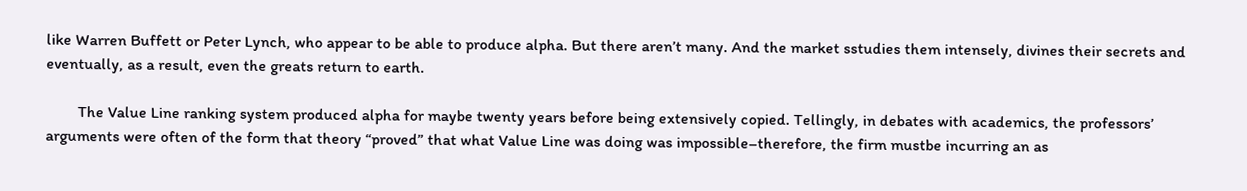like Warren Buffett or Peter Lynch, who appear to be able to produce alpha. But there aren’t many. And the market sstudies them intensely, divines their secrets and eventually, as a result, even the greats return to earth.

        The Value Line ranking system produced alpha for maybe twenty years before being extensively copied. Tellingly, in debates with academics, the professors’ arguments were often of the form that theory “proved” that what Value Line was doing was impossible–therefore, the firm mustbe incurring an as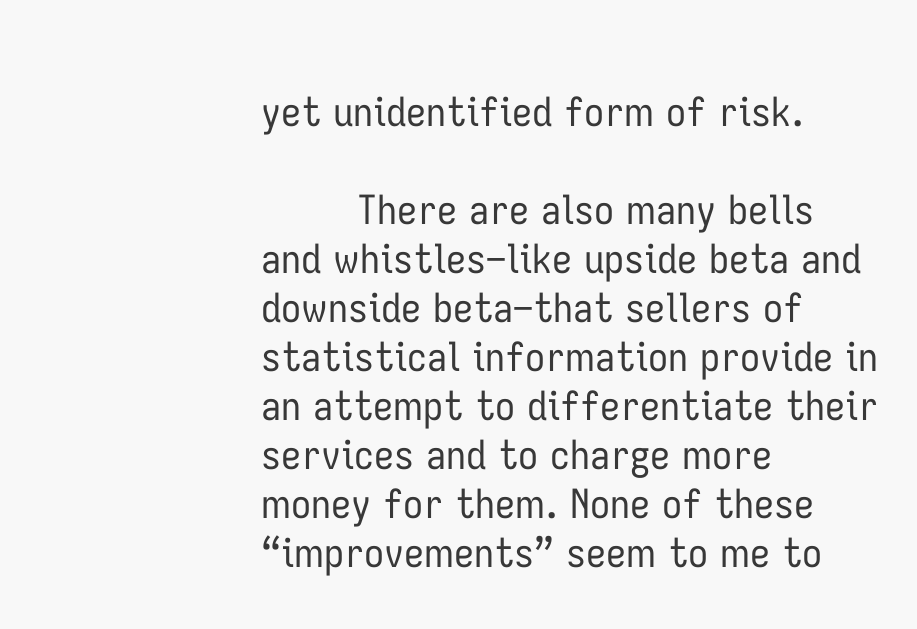yet unidentified form of risk.

        There are also many bells and whistles–like upside beta and downside beta–that sellers of statistical information provide in an attempt to differentiate their services and to charge more money for them. None of these “improvements” seem to me to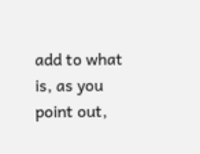add to what is, as you point out,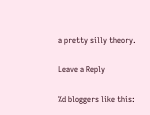a pretty silly theory.

Leave a Reply

%d bloggers like this: